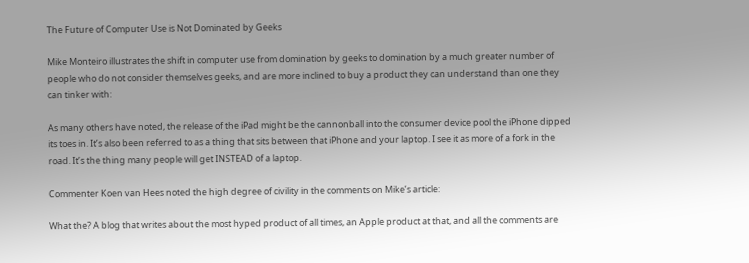The Future of Computer Use is Not Dominated by Geeks

Mike Monteiro illustrates the shift in computer use from domination by geeks to domination by a much greater number of people who do not consider themselves geeks, and are more inclined to buy a product they can understand than one they can tinker with:

As many others have noted, the release of the iPad might be the cannonball into the consumer device pool the iPhone dipped its toes in. It’s also been referred to as a thing that sits between that iPhone and your laptop. I see it as more of a fork in the road. It’s the thing many people will get INSTEAD of a laptop.

Commenter Koen van Hees noted the high degree of civility in the comments on Mike’s article:

What the? A blog that writes about the most hyped product of all times, an Apple product at that, and all the comments are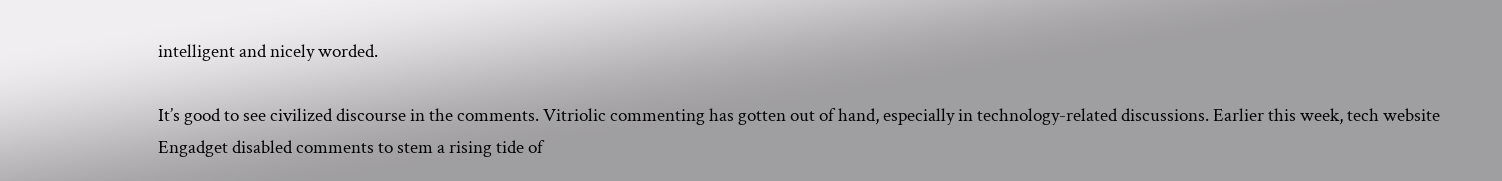intelligent and nicely worded.

It’s good to see civilized discourse in the comments. Vitriolic commenting has gotten out of hand, especially in technology-related discussions. Earlier this week, tech website Engadget disabled comments to stem a rising tide of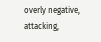overly negative, attacking,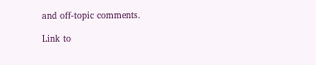and off-topic comments.

Link to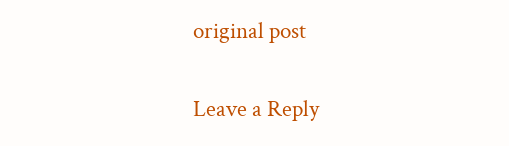original post

Leave a Reply